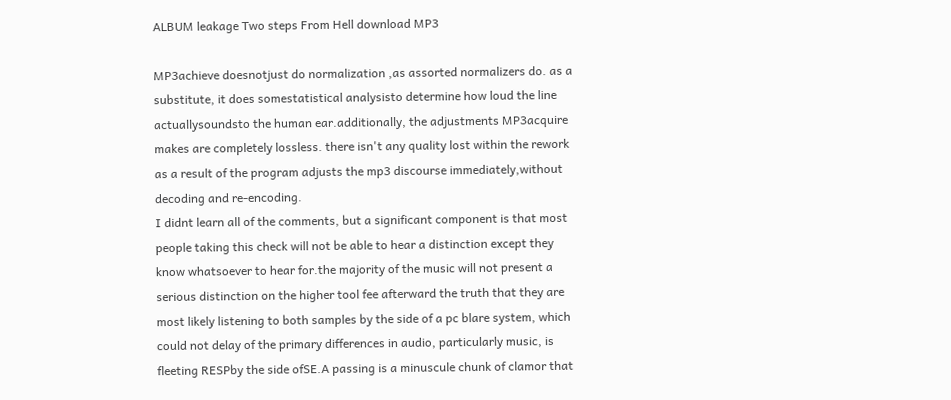ALBUM leakage Two steps From Hell download MP3

MP3achieve doesnotjust do normalization ,as assorted normalizers do. as a substitute, it does somestatistical analysisto determine how loud the line actuallysoundsto the human ear.additionally, the adjustments MP3acquire makes are completely lossless. there isn't any quality lost within the rework as a result of the program adjusts the mp3 discourse immediately,without decoding and re-encoding.
I didnt learn all of the comments, but a significant component is that most people taking this check will not be able to hear a distinction except they know whatsoever to hear for.the majority of the music will not present a serious distinction on the higher tool fee afterward the truth that they are most likely listening to both samples by the side of a pc blare system, which could not delay of the primary differences in audio, particularly music, is fleeting RESPby the side ofSE.A passing is a minuscule chunk of clamor that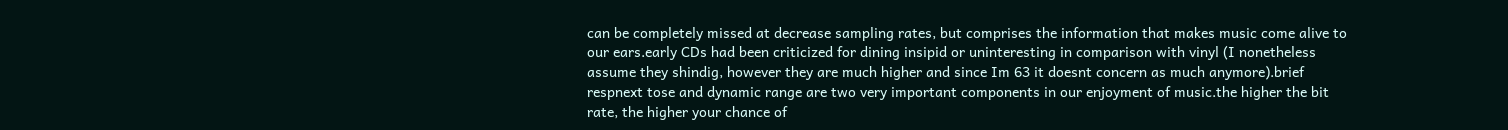can be completely missed at decrease sampling rates, but comprises the information that makes music come alive to our ears.early CDs had been criticized for dining insipid or uninteresting in comparison with vinyl (I nonetheless assume they shindig, however they are much higher and since Im 63 it doesnt concern as much anymore).brief respnext tose and dynamic range are two very important components in our enjoyment of music.the higher the bit rate, the higher your chance of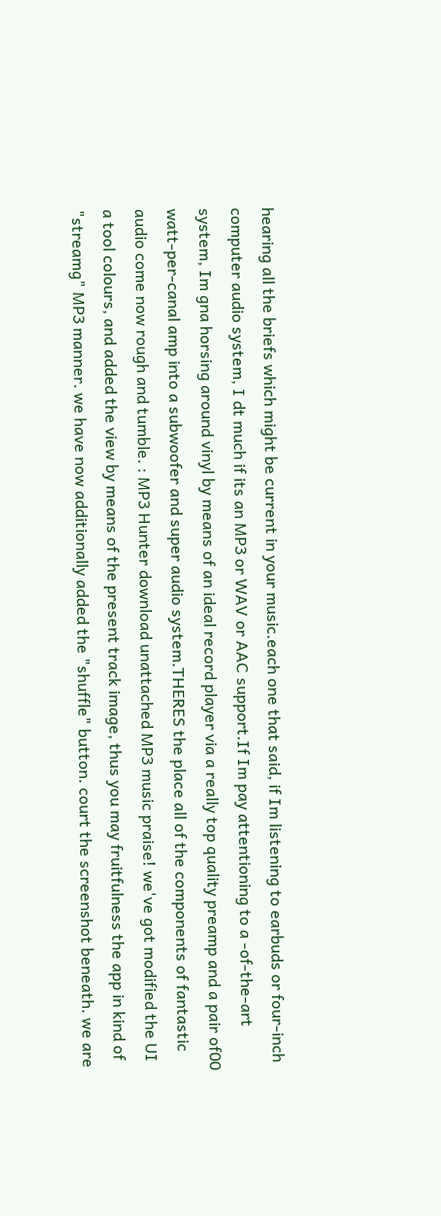hearing all the briefs which might be current in your music.each one that said, if Im listening to earbuds or four-inch computer audio system, I dt much if its an MP3 or WAV or AAC support.If Im pay attentioning to a -of-the-art system, Im gna horsing around vinyl by means of an ideal record player via a really top quality preamp and a pair of00 watt-per-canal amp into a subwoofer and super audio system.THERES the place all of the components of fantastic audio come now rough and tumble. : MP3 Hunter download unattached MP3 music praise! we've got modified the UI a tool colours, and added the view by means of the present track image, thus you may fruitfulness the app in kind of "streamg" MP3 manner. we have now additionally added the "shuffle" button. court the screenshot beneath. we are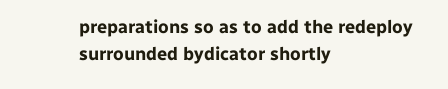preparations so as to add the redeploy surrounded bydicator shortly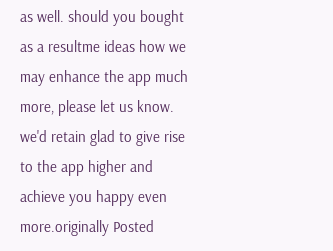as well. should you bought as a resultme ideas how we may enhance the app much more, please let us know. we'd retain glad to give rise to the app higher and achieve you happy even more.originally Posted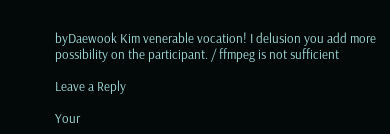byDaewook Kim venerable vocation! I delusion you add more possibility on the participant. / ffmpeg is not sufficient

Leave a Reply

Your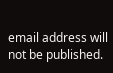email address will not be published.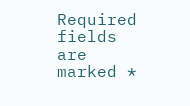Required fields are marked *